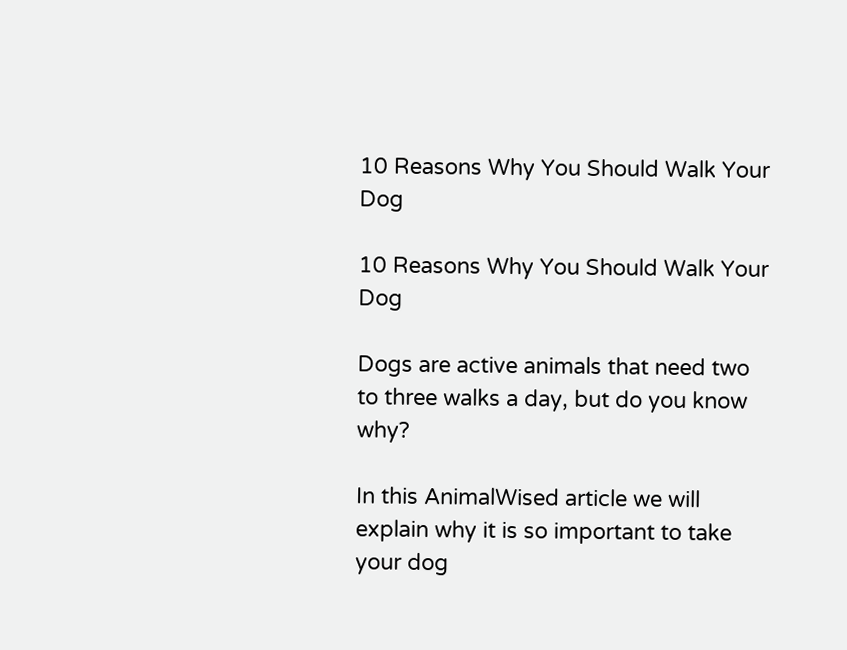10 Reasons Why You Should Walk Your Dog

10 Reasons Why You Should Walk Your Dog

Dogs are active animals that need two to three walks a day, but do you know why?

In this AnimalWised article we will explain why it is so important to take your dog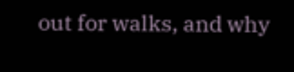out for walks, and why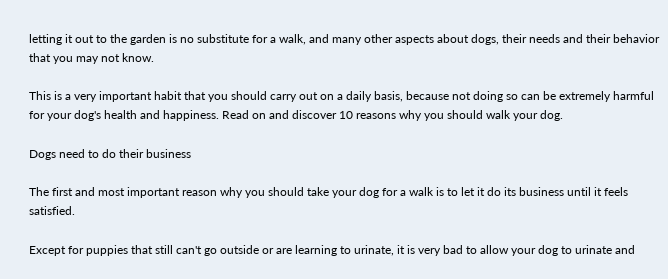letting it out to the garden is no substitute for a walk, and many other aspects about dogs, their needs and their behavior that you may not know.

This is a very important habit that you should carry out on a daily basis, because not doing so can be extremely harmful for your dog's health and happiness. Read on and discover 10 reasons why you should walk your dog.

Dogs need to do their business

The first and most important reason why you should take your dog for a walk is to let it do its business until it feels satisfied.

Except for puppies that still can't go outside or are learning to urinate, it is very bad to allow your dog to urinate and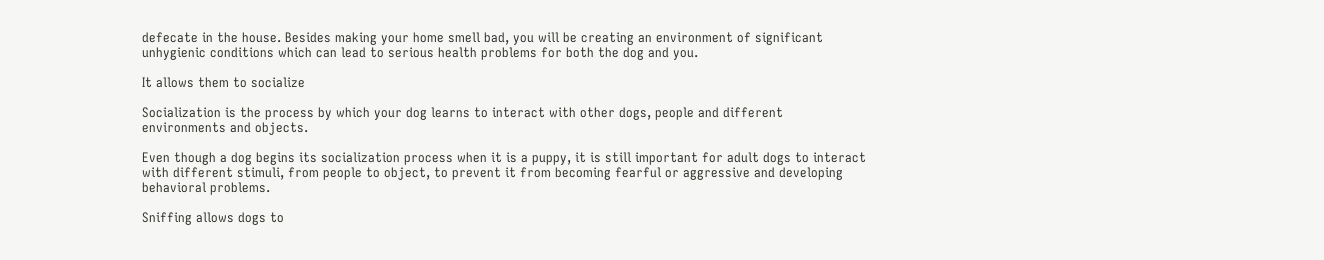defecate in the house. Besides making your home smell bad, you will be creating an environment of significant unhygienic conditions which can lead to serious health problems for both the dog and you.

It allows them to socialize

Socialization is the process by which your dog learns to interact with other dogs, people and different environments and objects.

Even though a dog begins its socialization process when it is a puppy, it is still important for adult dogs to interact with different stimuli, from people to object, to prevent it from becoming fearful or aggressive and developing behavioral problems.

Sniffing allows dogs to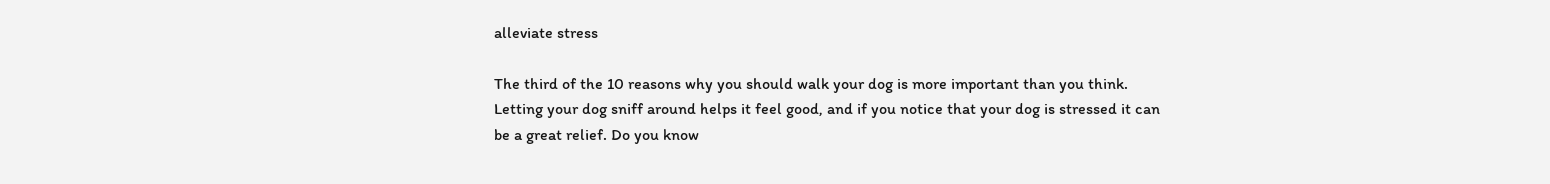alleviate stress

The third of the 10 reasons why you should walk your dog is more important than you think. Letting your dog sniff around helps it feel good, and if you notice that your dog is stressed it can be a great relief. Do you know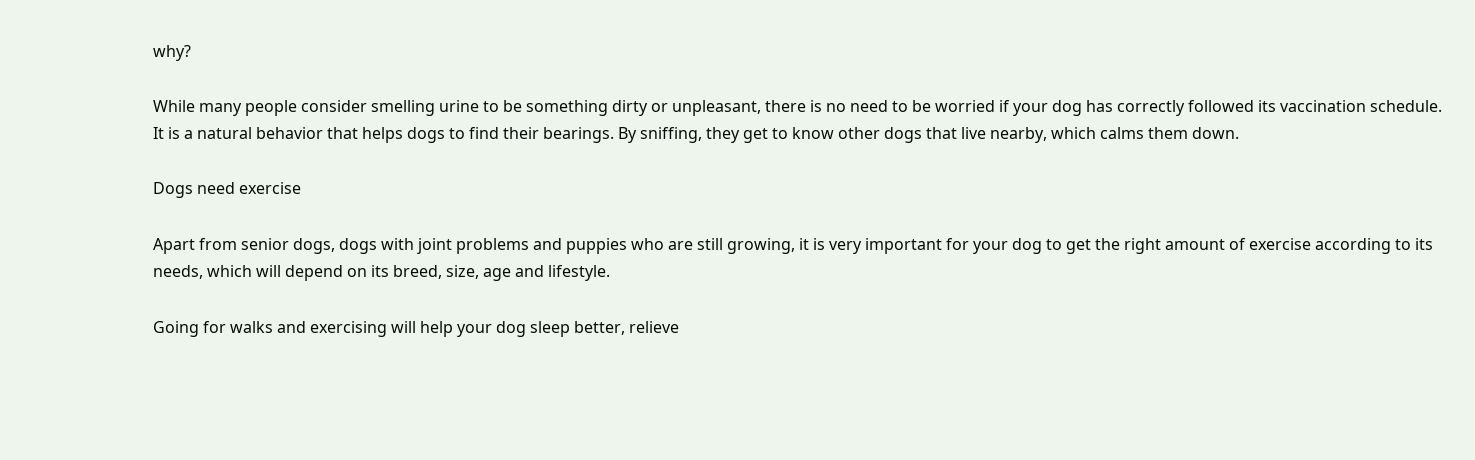why?

While many people consider smelling urine to be something dirty or unpleasant, there is no need to be worried if your dog has correctly followed its vaccination schedule. It is a natural behavior that helps dogs to find their bearings. By sniffing, they get to know other dogs that live nearby, which calms them down.

Dogs need exercise

Apart from senior dogs, dogs with joint problems and puppies who are still growing, it is very important for your dog to get the right amount of exercise according to its needs, which will depend on its breed, size, age and lifestyle.

Going for walks and exercising will help your dog sleep better, relieve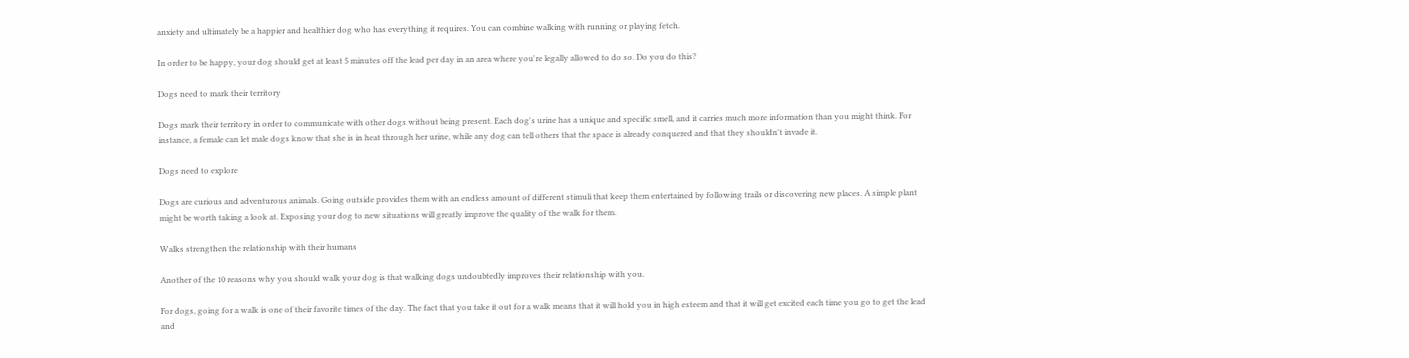anxiety and ultimately be a happier and healthier dog who has everything it requires. You can combine walking with running or playing fetch.

In order to be happy, your dog should get at least 5 minutes off the lead per day in an area where you're legally allowed to do so. Do you do this?

Dogs need to mark their territory

Dogs mark their territory in order to communicate with other dogs without being present. Each dog's urine has a unique and specific smell, and it carries much more information than you might think. For instance, a female can let male dogs know that she is in heat through her urine, while any dog can tell others that the space is already conquered and that they shouldn't invade it.

Dogs need to explore

Dogs are curious and adventurous animals. Going outside provides them with an endless amount of different stimuli that keep them entertained by following trails or discovering new places. A simple plant might be worth taking a look at. Exposing your dog to new situations will greatly improve the quality of the walk for them.

Walks strengthen the relationship with their humans

Another of the 10 reasons why you should walk your dog is that walking dogs undoubtedly improves their relationship with you.

For dogs, going for a walk is one of their favorite times of the day. The fact that you take it out for a walk means that it will hold you in high esteem and that it will get excited each time you go to get the lead and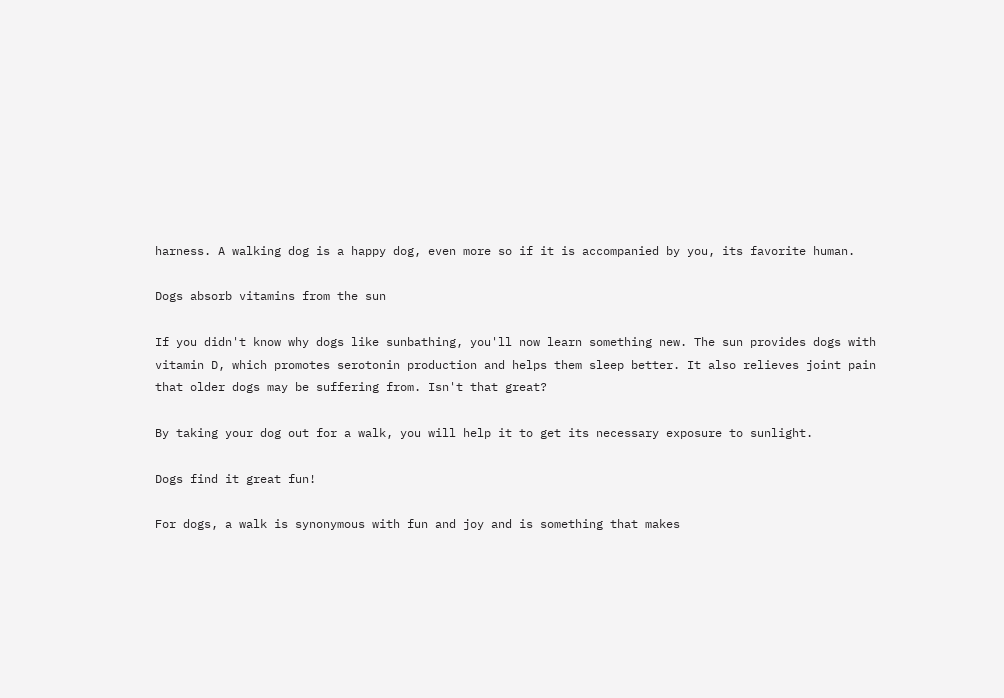harness. A walking dog is a happy dog, even more so if it is accompanied by you, its favorite human.

Dogs absorb vitamins from the sun

If you didn't know why dogs like sunbathing, you'll now learn something new. The sun provides dogs with vitamin D, which promotes serotonin production and helps them sleep better. It also relieves joint pain that older dogs may be suffering from. Isn't that great?

By taking your dog out for a walk, you will help it to get its necessary exposure to sunlight.

Dogs find it great fun!

For dogs, a walk is synonymous with fun and joy and is something that makes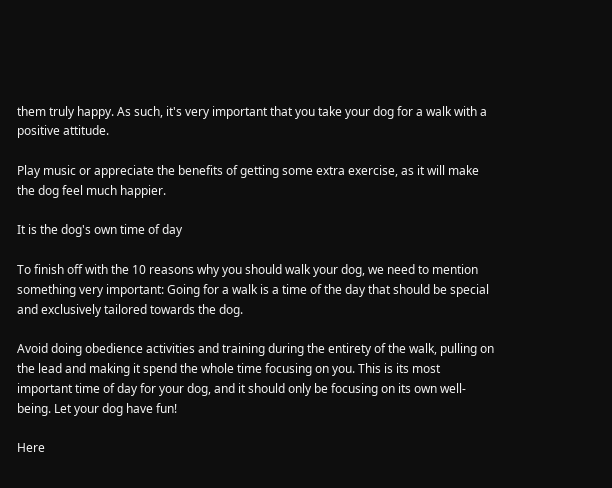them truly happy. As such, it's very important that you take your dog for a walk with a positive attitude.

Play music or appreciate the benefits of getting some extra exercise, as it will make the dog feel much happier.

It is the dog's own time of day

To finish off with the 10 reasons why you should walk your dog, we need to mention something very important: Going for a walk is a time of the day that should be special and exclusively tailored towards the dog.

Avoid doing obedience activities and training during the entirety of the walk, pulling on the lead and making it spend the whole time focusing on you. This is its most important time of day for your dog, and it should only be focusing on its own well-being. Let your dog have fun!

Here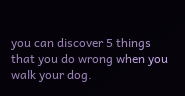you can discover 5 things that you do wrong when you walk your dog.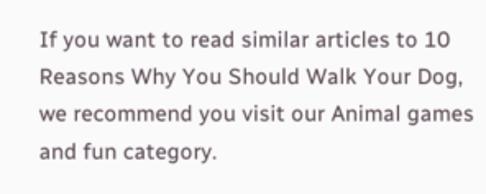If you want to read similar articles to 10 Reasons Why You Should Walk Your Dog, we recommend you visit our Animal games and fun category.